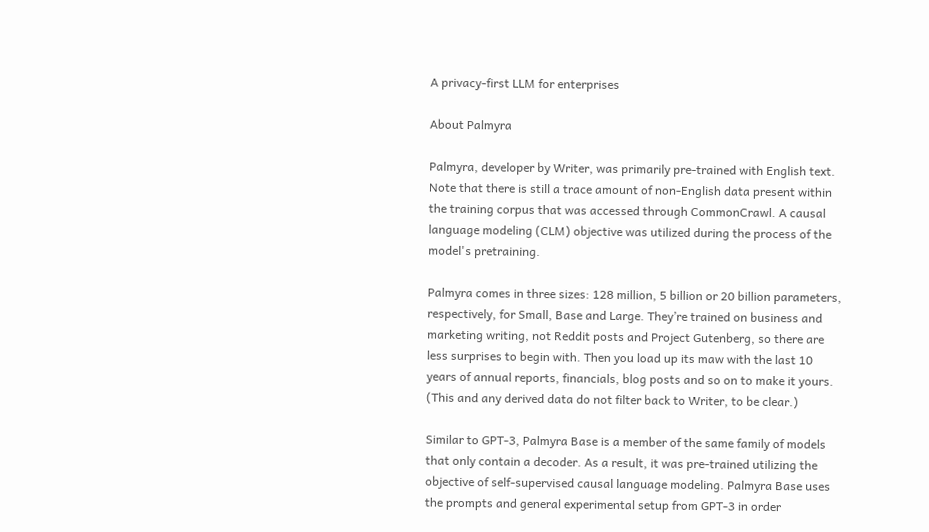A privacy-first LLM for enterprises

About Palmyra

Palmyra, developer by Writer, was primarily pre-trained with English text. Note that there is still a trace amount of non-English data present within the training corpus that was accessed through CommonCrawl. A causal language modeling (CLM) objective was utilized during the process of the model's pretraining.

Palmyra comes in three sizes: 128 million, 5 billion or 20 billion parameters, respectively, for Small, Base and Large. They’re trained on business and marketing writing, not Reddit posts and Project Gutenberg, so there are less surprises to begin with. Then you load up its maw with the last 10 years of annual reports, financials, blog posts and so on to make it yours. (This and any derived data do not filter back to Writer, to be clear.)

Similar to GPT-3, Palmyra Base is a member of the same family of models that only contain a decoder. As a result, it was pre-trained utilizing the objective of self-supervised causal language modeling. Palmyra Base uses the prompts and general experimental setup from GPT-3 in order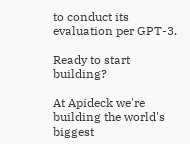to conduct its evaluation per GPT-3.

Ready to start building?

At Apideck we're building the world's biggest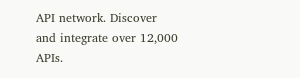API network. Discover and integrate over 12,000 APIs.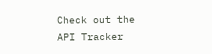Check out the API Tracker